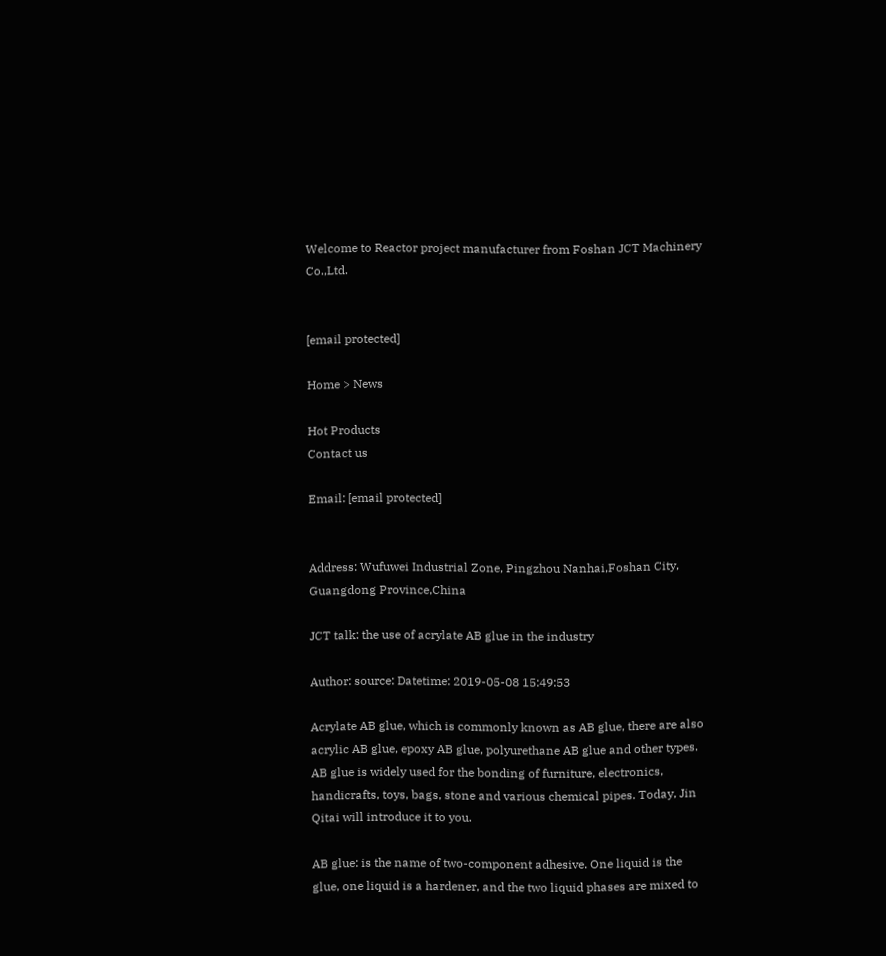Welcome to Reactor project manufacturer from Foshan JCT Machinery Co.,Ltd.


[email protected]

Home > News

Hot Products
Contact us

Email: [email protected]


Address: Wufuwei Industrial Zone, Pingzhou Nanhai,Foshan City, Guangdong Province,China

JCT talk: the use of acrylate AB glue in the industry

Author: source: Datetime: 2019-05-08 15:49:53

Acrylate AB glue, which is commonly known as AB glue, there are also acrylic AB glue, epoxy AB glue, polyurethane AB glue and other types. AB glue is widely used for the bonding of furniture, electronics, handicrafts, toys, bags, stone and various chemical pipes. Today, Jin Qitai will introduce it to you.

AB glue: is the name of two-component adhesive. One liquid is the glue, one liquid is a hardener, and the two liquid phases are mixed to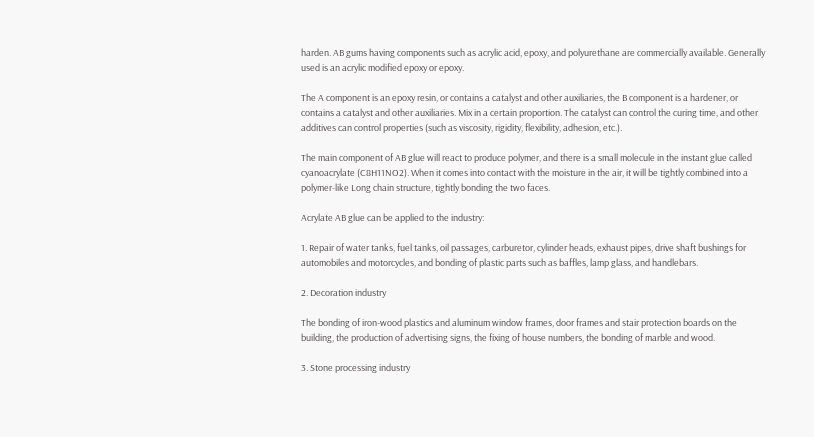harden. AB gums having components such as acrylic acid, epoxy, and polyurethane are commercially available. Generally used is an acrylic modified epoxy or epoxy.

The A component is an epoxy resin, or contains a catalyst and other auxiliaries, the B component is a hardener, or contains a catalyst and other auxiliaries. Mix in a certain proportion. The catalyst can control the curing time, and other additives can control properties (such as viscosity, rigidity, flexibility, adhesion, etc.).

The main component of AB glue will react to produce polymer, and there is a small molecule in the instant glue called cyanoacrylate (C8H11NO2). When it comes into contact with the moisture in the air, it will be tightly combined into a polymer-like Long chain structure, tightly bonding the two faces.

Acrylate AB glue can be applied to the industry:

1. Repair of water tanks, fuel tanks, oil passages, carburetor, cylinder heads, exhaust pipes, drive shaft bushings for automobiles and motorcycles, and bonding of plastic parts such as baffles, lamp glass, and handlebars.

2. Decoration industry

The bonding of iron-wood plastics and aluminum window frames, door frames and stair protection boards on the building, the production of advertising signs, the fixing of house numbers, the bonding of marble and wood.

3. Stone processing industry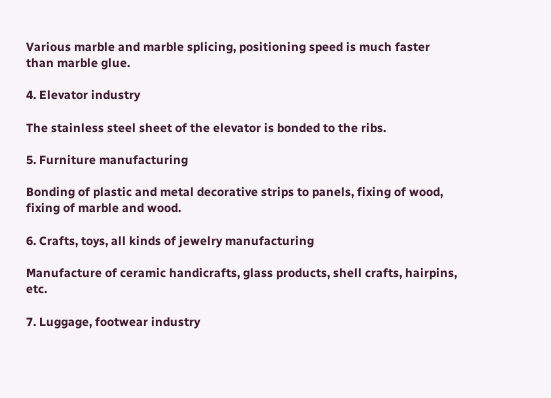Various marble and marble splicing, positioning speed is much faster than marble glue.

4. Elevator industry

The stainless steel sheet of the elevator is bonded to the ribs.

5. Furniture manufacturing

Bonding of plastic and metal decorative strips to panels, fixing of wood, fixing of marble and wood.

6. Crafts, toys, all kinds of jewelry manufacturing

Manufacture of ceramic handicrafts, glass products, shell crafts, hairpins, etc.

7. Luggage, footwear industry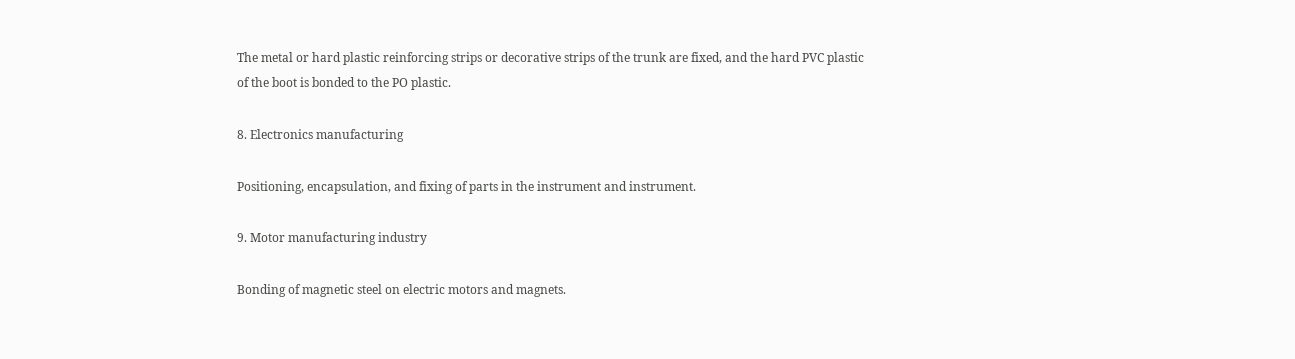The metal or hard plastic reinforcing strips or decorative strips of the trunk are fixed, and the hard PVC plastic of the boot is bonded to the PO plastic.

8. Electronics manufacturing

Positioning, encapsulation, and fixing of parts in the instrument and instrument.

9. Motor manufacturing industry

Bonding of magnetic steel on electric motors and magnets.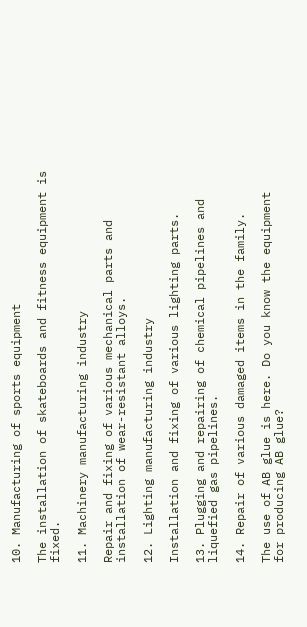10. Manufacturing of sports equipment

The installation of skateboards and fitness equipment is fixed.

11. Machinery manufacturing industry

Repair and fixing of various mechanical parts and installation of wear-resistant alloys.

12. Lighting manufacturing industry

Installation and fixing of various lighting parts.

13. Plugging and repairing of chemical pipelines and liquefied gas pipelines.

14. Repair of various damaged items in the family.

The use of AB glue is here. Do you know the equipment for producing AB glue?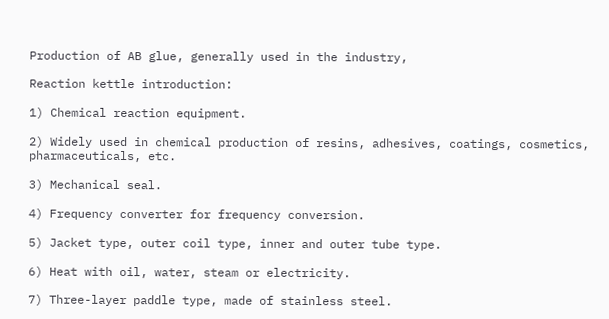Production of AB glue, generally used in the industry,

Reaction kettle introduction:

1) Chemical reaction equipment.

2) Widely used in chemical production of resins, adhesives, coatings, cosmetics, pharmaceuticals, etc.

3) Mechanical seal.

4) Frequency converter for frequency conversion.

5) Jacket type, outer coil type, inner and outer tube type.

6) Heat with oil, water, steam or electricity.

7) Three-layer paddle type, made of stainless steel.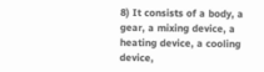8) It consists of a body, a gear, a mixing device, a heating device, a cooling device,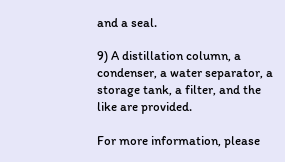and a seal.

9) A distillation column, a condenser, a water separator, a storage tank, a filter, and the like are provided.

For more information, please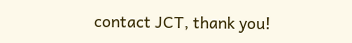contact JCT, thank you!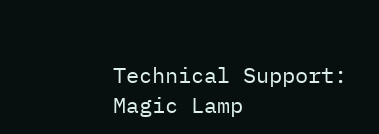Technical Support: Magic Lamp